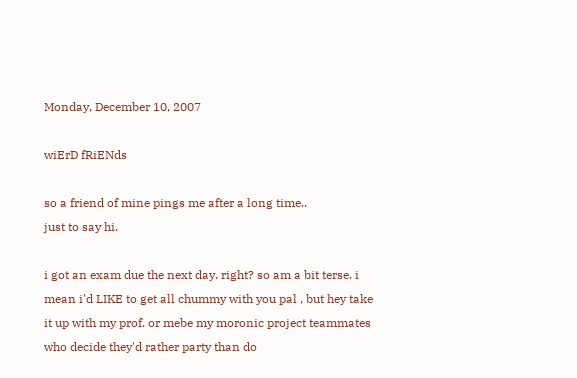Monday, December 10, 2007

wiErD fRiENds

so a friend of mine pings me after a long time..
just to say hi.

i got an exam due the next day. right? so am a bit terse. i mean i'd LIKE to get all chummy with you pal , but hey take it up with my prof. or mebe my moronic project teammates who decide they'd rather party than do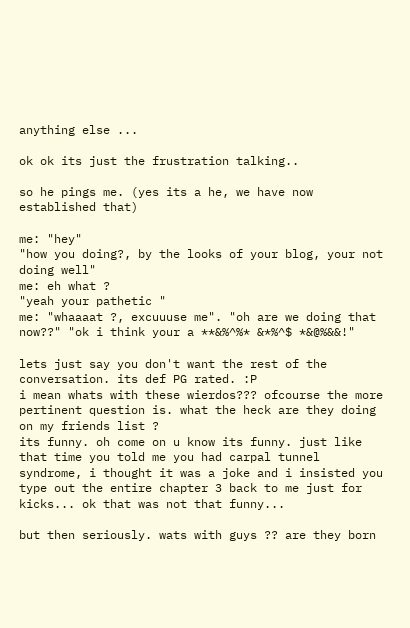anything else ...

ok ok its just the frustration talking..

so he pings me. (yes its a he, we have now established that)

me: "hey"
"how you doing?, by the looks of your blog, your not doing well"
me: eh what ?
"yeah your pathetic "
me: "whaaaat ?, excuuuse me". "oh are we doing that now??" "ok i think your a **&%^%* &*%^$ *&@%&&!"

lets just say you don't want the rest of the conversation. its def PG rated. :P
i mean whats with these wierdos??? ofcourse the more pertinent question is. what the heck are they doing on my friends list ?
its funny. oh come on u know its funny. just like that time you told me you had carpal tunnel syndrome, i thought it was a joke and i insisted you type out the entire chapter 3 back to me just for kicks... ok that was not that funny...

but then seriously. wats with guys ?? are they born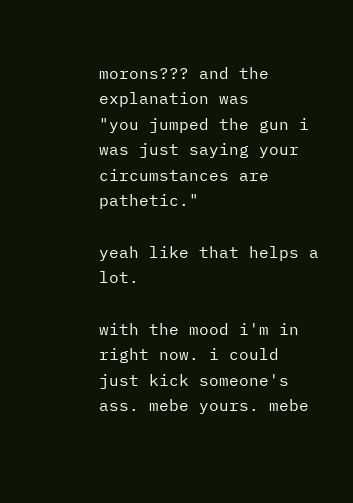morons??? and the explanation was
"you jumped the gun i was just saying your circumstances are pathetic."

yeah like that helps a lot.

with the mood i'm in right now. i could just kick someone's ass. mebe yours. mebe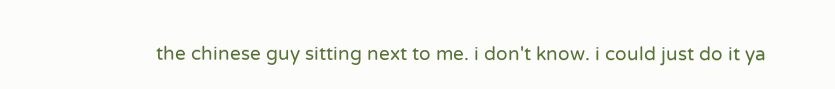the chinese guy sitting next to me. i don't know. i could just do it ya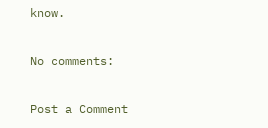know.

No comments:

Post a Comment